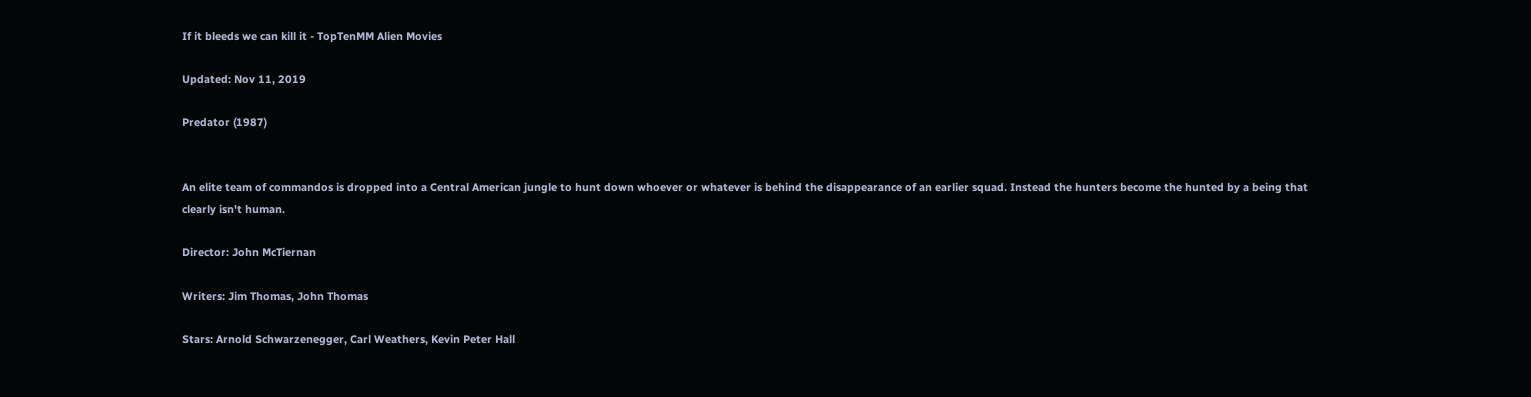If it bleeds we can kill it - TopTenMM Alien Movies

Updated: Nov 11, 2019

Predator (1987)


An elite team of commandos is dropped into a Central American jungle to hunt down whoever or whatever is behind the disappearance of an earlier squad. Instead the hunters become the hunted by a being that clearly isn't human.

Director: John McTiernan

Writers: Jim Thomas, John Thomas

Stars: Arnold Schwarzenegger, Carl Weathers, Kevin Peter Hall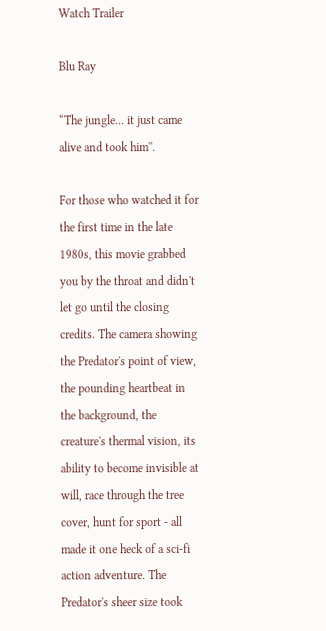Watch Trailer

Blu Ray

“The jungle… it just came alive and took him''.

For those who watched it for the first time in the late 1980s, this movie grabbed you by the throat and didn't let go until the closing credits. The camera showing the Predator's point of view, the pounding heartbeat in the background, the creature's thermal vision, its ability to become invisible at will, race through the tree cover, hunt for sport - all made it one heck of a sci-fi action adventure. The Predator's sheer size took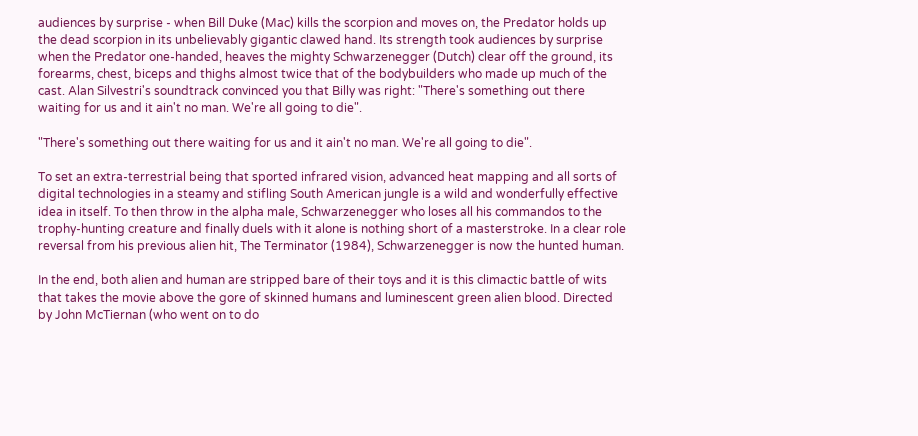audiences by surprise - when Bill Duke (Mac) kills the scorpion and moves on, the Predator holds up the dead scorpion in its unbelievably gigantic clawed hand. Its strength took audiences by surprise when the Predator one-handed, heaves the mighty Schwarzenegger (Dutch) clear off the ground, its forearms, chest, biceps and thighs almost twice that of the bodybuilders who made up much of the cast. Alan Silvestri's soundtrack convinced you that Billy was right: "There's something out there waiting for us and it ain't no man. We're all going to die".

"There's something out there waiting for us and it ain't no man. We're all going to die".

To set an extra-terrestrial being that sported infrared vision, advanced heat mapping and all sorts of digital technologies in a steamy and stifling South American jungle is a wild and wonderfully effective idea in itself. To then throw in the alpha male, Schwarzenegger who loses all his commandos to the trophy-hunting creature and finally duels with it alone is nothing short of a masterstroke. In a clear role reversal from his previous alien hit, The Terminator (1984), Schwarzenegger is now the hunted human.

In the end, both alien and human are stripped bare of their toys and it is this climactic battle of wits that takes the movie above the gore of skinned humans and luminescent green alien blood. Directed by John McTiernan (who went on to do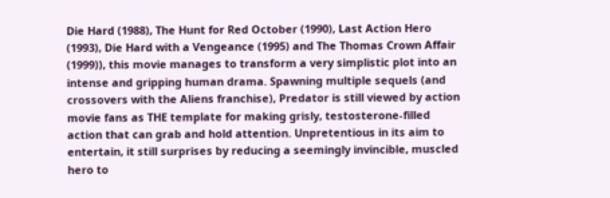Die Hard (1988), The Hunt for Red October (1990), Last Action Hero (1993), Die Hard with a Vengeance (1995) and The Thomas Crown Affair (1999)), this movie manages to transform a very simplistic plot into an intense and gripping human drama. Spawning multiple sequels (and crossovers with the Aliens franchise), Predator is still viewed by action movie fans as THE template for making grisly, testosterone-filled action that can grab and hold attention. Unpretentious in its aim to entertain, it still surprises by reducing a seemingly invincible, muscled hero to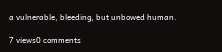a vulnerable, bleeding, but unbowed human.

7 views0 comments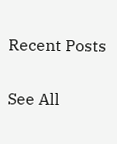Recent Posts

See All